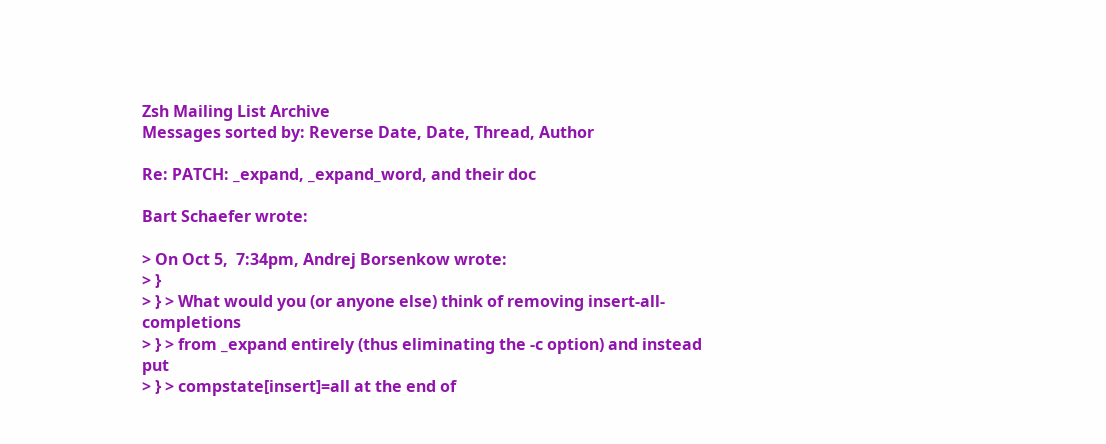Zsh Mailing List Archive
Messages sorted by: Reverse Date, Date, Thread, Author

Re: PATCH: _expand, _expand_word, and their doc

Bart Schaefer wrote:

> On Oct 5,  7:34pm, Andrej Borsenkow wrote:
> }
> } > What would you (or anyone else) think of removing insert-all-completions
> } > from _expand entirely (thus eliminating the -c option) and instead put
> } > compstate[insert]=all at the end of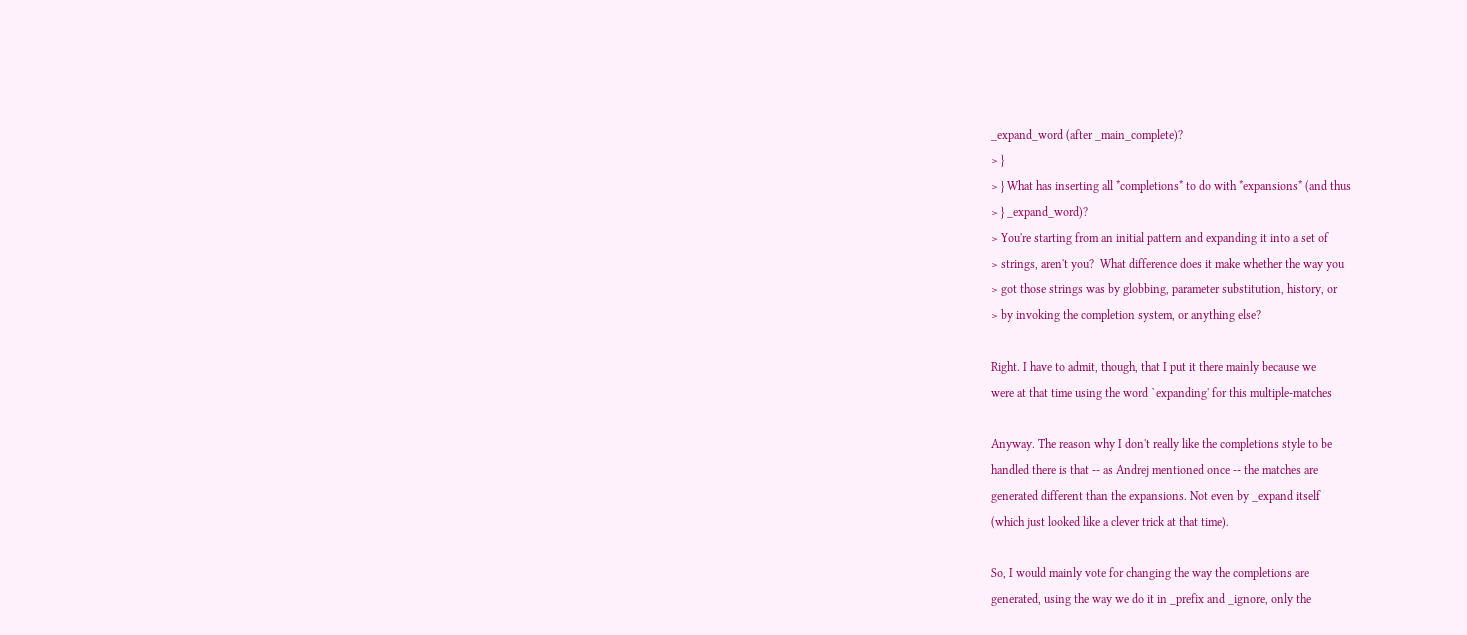_expand_word (after _main_complete)?
> }
> } What has inserting all *completions* to do with *expansions* (and thus
> } _expand_word)?
> You're starting from an initial pattern and expanding it into a set of
> strings, aren't you?  What difference does it make whether the way you
> got those strings was by globbing, parameter substitution, history, or
> by invoking the completion system, or anything else?

Right. I have to admit, though, that I put it there mainly because we
were at that time using the word `expanding' for this multiple-matches

Anyway. The reason why I don't really like the completions style to be
handled there is that -- as Andrej mentioned once -- the matches are
generated different than the expansions. Not even by _expand itself
(which just looked like a clever trick at that time).

So, I would mainly vote for changing the way the completions are
generated, using the way we do it in _prefix and _ignore, only the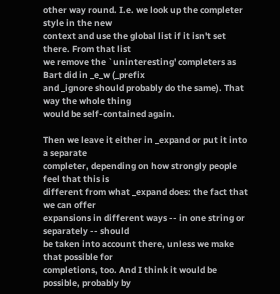other way round. I.e. we look up the completer style in the new
context and use the global list if it isn't set there. From that list
we remove the `uninteresting' completers as Bart did in _e_w (_prefix
and _ignore should probably do the same). That way the whole thing
would be self-contained again.

Then we leave it either in _expand or put it into a separate
completer, depending on how strongly people feel that this is
different from what _expand does: the fact that we can offer
expansions in different ways -- in one string or separately -- should
be taken into account there, unless we make that possible for
completions, too. And I think it would be possible, probably by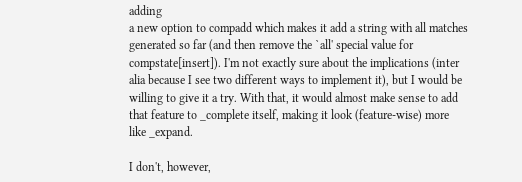adding
a new option to compadd which makes it add a string with all matches
generated so far (and then remove the `all' special value for
compstate[insert]). I'm not exactly sure about the implications (inter
alia because I see two different ways to implement it), but I would be
willing to give it a try. With that, it would almost make sense to add
that feature to _complete itself, making it look (feature-wise) more
like _expand.

I don't, however,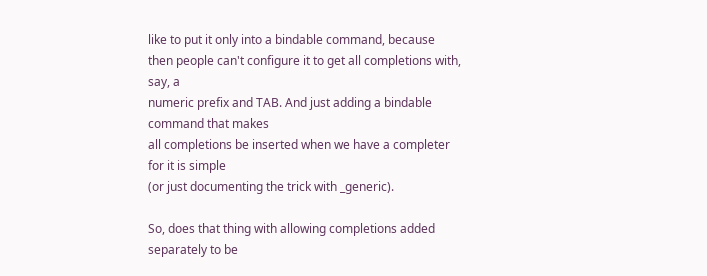like to put it only into a bindable command, because
then people can't configure it to get all completions with, say, a
numeric prefix and TAB. And just adding a bindable command that makes
all completions be inserted when we have a completer for it is simple
(or just documenting the trick with _generic).

So, does that thing with allowing completions added separately to be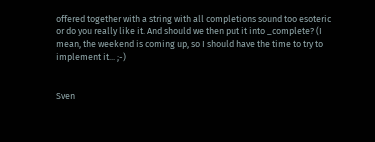offered together with a string with all completions sound too esoteric
or do you really like it. And should we then put it into _complete? (I
mean, the weekend is coming up, so I should have the time to try to
implement it... ;-)


Sven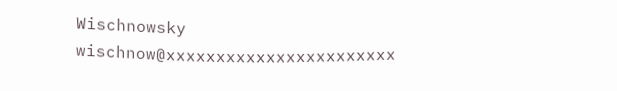Wischnowsky                         wischnow@xxxxxxxxxxxxxxxxxxxxxxx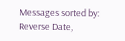Messages sorted by: Reverse Date,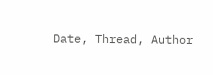Date, Thread, Author